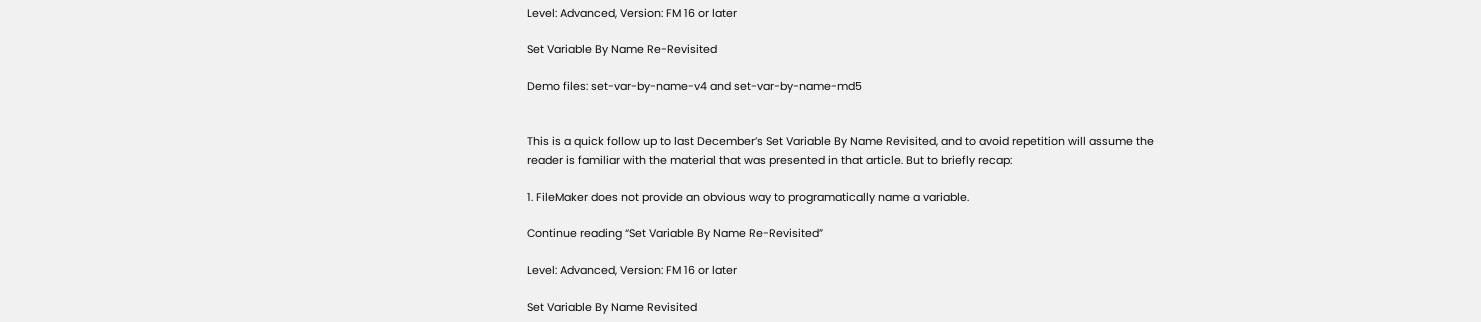Level: Advanced, Version: FM 16 or later

Set Variable By Name Re-Revisited

Demo files: set-var-by-name-v4 and set-var-by-name-md5


This is a quick follow up to last December’s Set Variable By Name Revisited, and to avoid repetition will assume the reader is familiar with the material that was presented in that article. But to briefly recap:

1. FileMaker does not provide an obvious way to programatically name a variable.

Continue reading “Set Variable By Name Re-Revisited”

Level: Advanced, Version: FM 16 or later

Set Variable By Name Revisited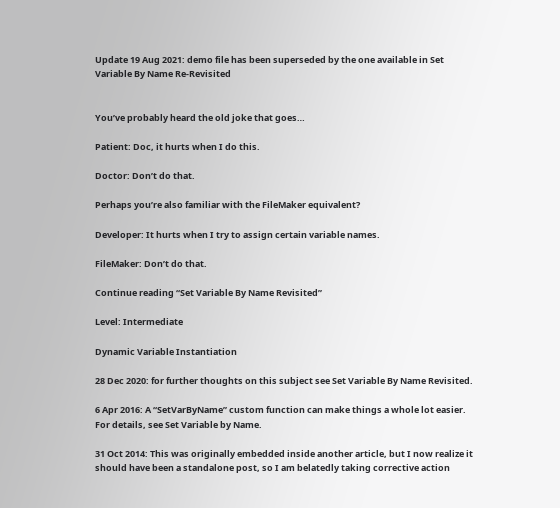Update 19 Aug 2021: demo file has been superseded by the one available in Set Variable By Name Re-Revisited


You’ve probably heard the old joke that goes…

Patient: Doc, it hurts when I do this.

Doctor: Don’t do that.

Perhaps you’re also familiar with the FileMaker equivalent?

Developer: It hurts when I try to assign certain variable names.

FileMaker: Don’t do that.

Continue reading “Set Variable By Name Revisited”

Level: Intermediate

Dynamic Variable Instantiation

28 Dec 2020: for further thoughts on this subject see Set Variable By Name Revisited.

6 Apr 2016: A “SetVarByName” custom function can make things a whole lot easier. For details, see Set Variable by Name.

31 Oct 2014: This was originally embedded inside another article, but I now realize it should have been a standalone post, so I am belatedly taking corrective action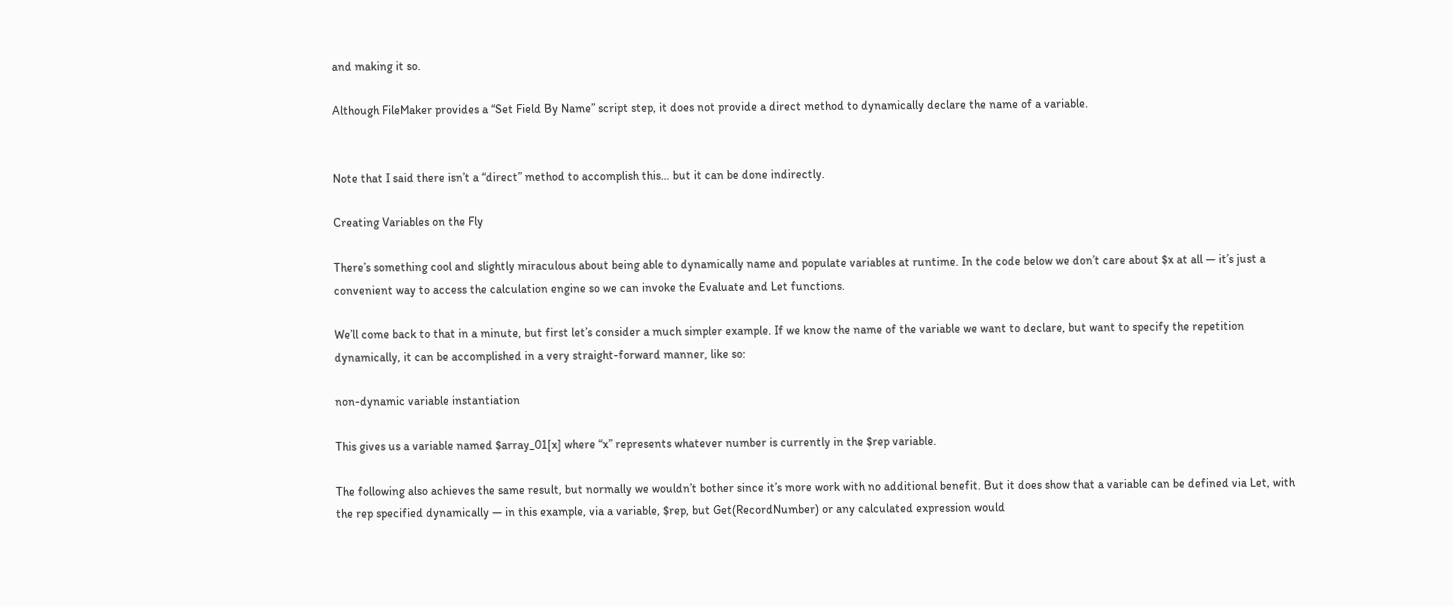and making it so.

Although FileMaker provides a “Set Field By Name” script step, it does not provide a direct method to dynamically declare the name of a variable.


Note that I said there isn’t a “direct” method to accomplish this… but it can be done indirectly.

Creating Variables on the Fly

There’s something cool and slightly miraculous about being able to dynamically name and populate variables at runtime. In the code below we don’t care about $x at all — it’s just a convenient way to access the calculation engine so we can invoke the Evaluate and Let functions.

We’ll come back to that in a minute, but first let’s consider a much simpler example. If we know the name of the variable we want to declare, but want to specify the repetition dynamically, it can be accomplished in a very straight-forward manner, like so:

non-dynamic variable instantiation

This gives us a variable named $array_01[x] where “x” represents whatever number is currently in the $rep variable.

The following also achieves the same result, but normally we wouldn’t bother since it’s more work with no additional benefit. But it does show that a variable can be defined via Let, with the rep specified dynamically — in this example, via a variable, $rep, but Get(RecordNumber) or any calculated expression would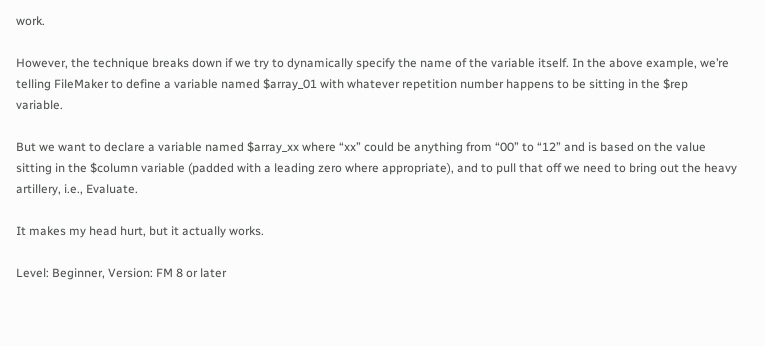work.

However, the technique breaks down if we try to dynamically specify the name of the variable itself. In the above example, we’re telling FileMaker to define a variable named $array_01 with whatever repetition number happens to be sitting in the $rep variable.

But we want to declare a variable named $array_xx where “xx” could be anything from “00” to “12” and is based on the value sitting in the $column variable (padded with a leading zero where appropriate), and to pull that off we need to bring out the heavy artillery, i.e., Evaluate.

It makes my head hurt, but it actually works.

Level: Beginner, Version: FM 8 or later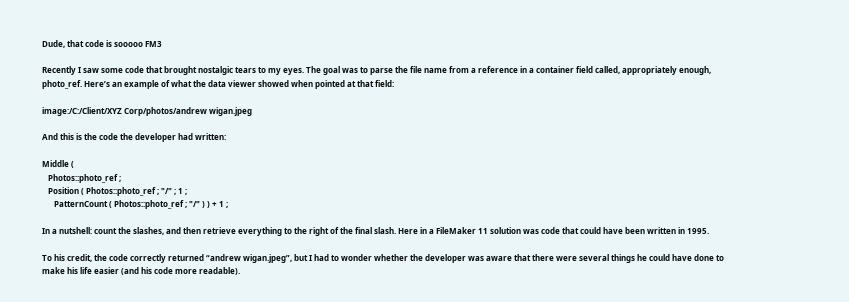Dude, that code is sooooo FM3

Recently I saw some code that brought nostalgic tears to my eyes. The goal was to parse the file name from a reference in a container field called, appropriately enough, photo_ref. Here’s an example of what the data viewer showed when pointed at that field:

image:/C:/Client/XYZ Corp/photos/andrew wigan.jpeg

And this is the code the developer had written:

Middle (
   Photos::photo_ref ;
   Position ( Photos::photo_ref ; "/" ; 1 ;
      PatternCount ( Photos::photo_ref ; "/" ) ) + 1 ;

In a nutshell: count the slashes, and then retrieve everything to the right of the final slash. Here in a FileMaker 11 solution was code that could have been written in 1995.

To his credit, the code correctly returned “andrew wigan.jpeg”, but I had to wonder whether the developer was aware that there were several things he could have done to make his life easier (and his code more readable).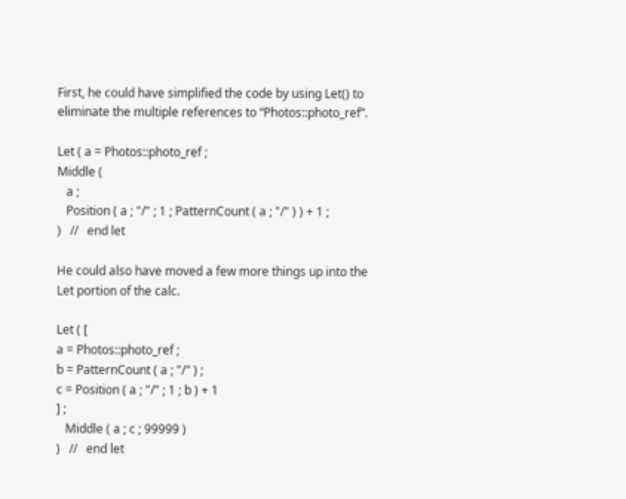First, he could have simplified the code by using Let() to eliminate the multiple references to “Photos::photo_ref”.

Let ( a = Photos::photo_ref ;
Middle (
   a ;
   Position ( a ; "/" ; 1 ; PatternCount ( a ; "/" ) ) + 1 ;
)   //   end let

He could also have moved a few more things up into the Let portion of the calc.

Let ( [
a = Photos::photo_ref ;
b = PatternCount ( a ; "/" ) ;
c = Position ( a ; "/" ; 1 ; b ) + 1
] ;
   Middle ( a ; c ; 99999 )
)   //   end let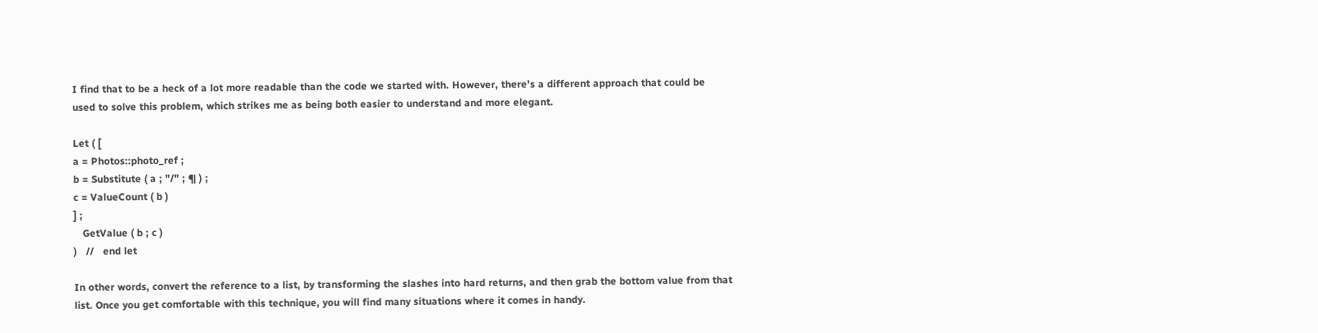I find that to be a heck of a lot more readable than the code we started with. However, there’s a different approach that could be used to solve this problem, which strikes me as being both easier to understand and more elegant.

Let ( [
a = Photos::photo_ref ;
b = Substitute ( a ; "/" ; ¶ ) ;
c = ValueCount ( b )
] ;
   GetValue ( b ; c )
)   //   end let

In other words, convert the reference to a list, by transforming the slashes into hard returns, and then grab the bottom value from that list. Once you get comfortable with this technique, you will find many situations where it comes in handy.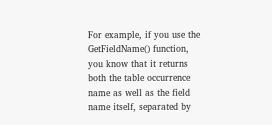For example, if you use the GetFieldName() function, you know that it returns both the table occurrence name as well as the field name itself, separated by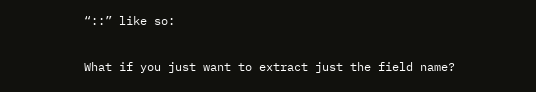“::” like so:


What if you just want to extract just the field name?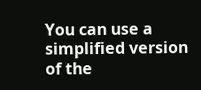You can use a simplified version of the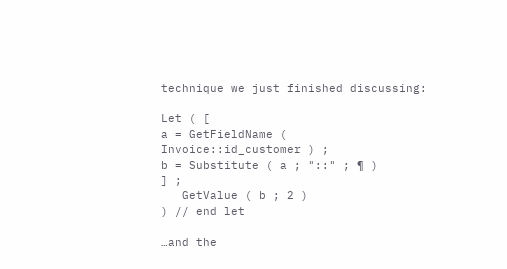technique we just finished discussing:

Let ( [
a = GetFieldName ( Invoice::id_customer ) ;
b = Substitute ( a ; "::" ; ¶ )
] ;
   GetValue ( b ; 2 )
) // end let

…and the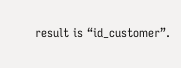result is “id_customer”.